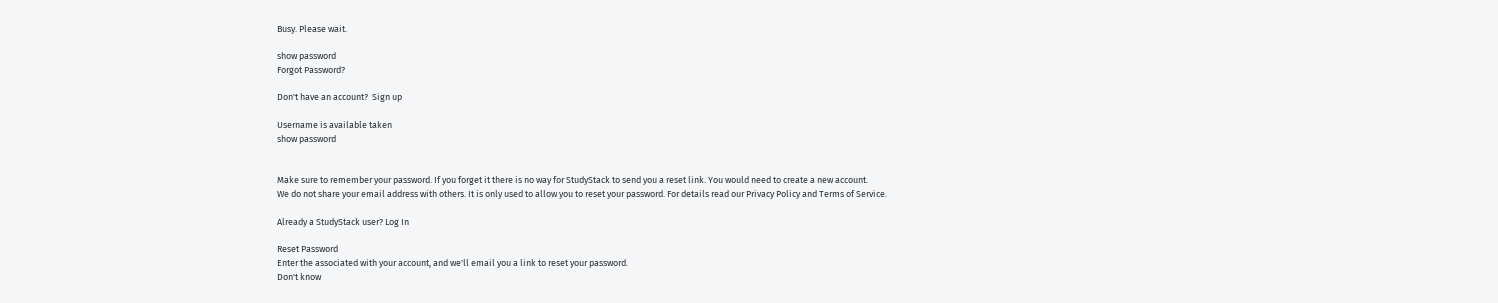Busy. Please wait.

show password
Forgot Password?

Don't have an account?  Sign up

Username is available taken
show password


Make sure to remember your password. If you forget it there is no way for StudyStack to send you a reset link. You would need to create a new account.
We do not share your email address with others. It is only used to allow you to reset your password. For details read our Privacy Policy and Terms of Service.

Already a StudyStack user? Log In

Reset Password
Enter the associated with your account, and we'll email you a link to reset your password.
Don't know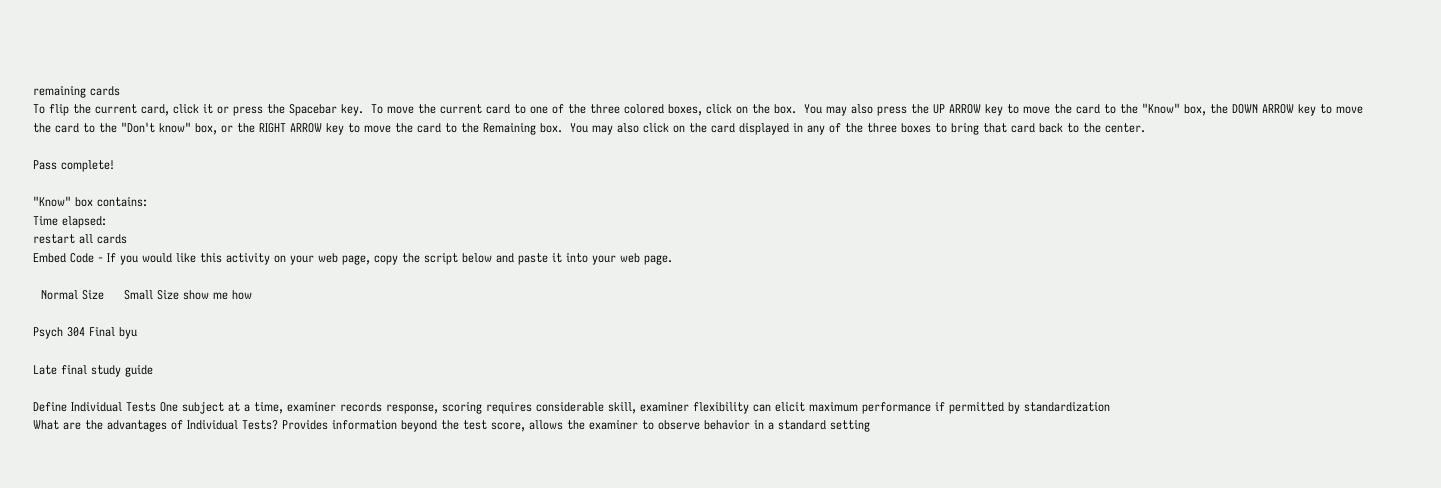remaining cards
To flip the current card, click it or press the Spacebar key.  To move the current card to one of the three colored boxes, click on the box.  You may also press the UP ARROW key to move the card to the "Know" box, the DOWN ARROW key to move the card to the "Don't know" box, or the RIGHT ARROW key to move the card to the Remaining box.  You may also click on the card displayed in any of the three boxes to bring that card back to the center.

Pass complete!

"Know" box contains:
Time elapsed:
restart all cards
Embed Code - If you would like this activity on your web page, copy the script below and paste it into your web page.

  Normal Size     Small Size show me how

Psych 304 Final byu

Late final study guide

Define Individual Tests One subject at a time, examiner records response, scoring requires considerable skill, examiner flexibility can elicit maximum performance if permitted by standardization
What are the advantages of Individual Tests? Provides information beyond the test score, allows the examiner to observe behavior in a standard setting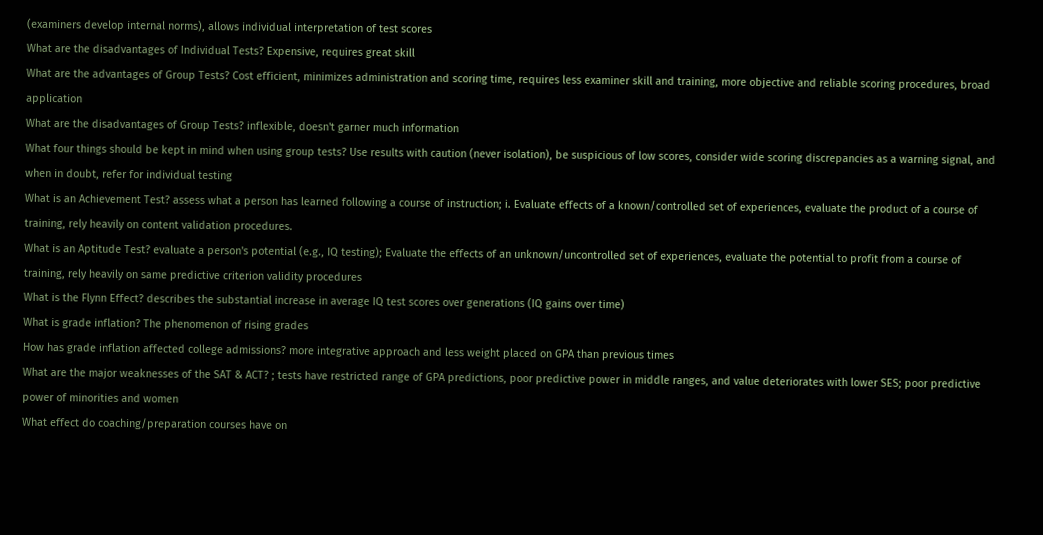(examiners develop internal norms), allows individual interpretation of test scores
What are the disadvantages of Individual Tests? Expensive, requires great skill
What are the advantages of Group Tests? Cost efficient, minimizes administration and scoring time, requires less examiner skill and training, more objective and reliable scoring procedures, broad application
What are the disadvantages of Group Tests? inflexible, doesn't garner much information
What four things should be kept in mind when using group tests? Use results with caution (never isolation), be suspicious of low scores, consider wide scoring discrepancies as a warning signal, and when in doubt, refer for individual testing
What is an Achievement Test? assess what a person has learned following a course of instruction; i. Evaluate effects of a known/controlled set of experiences, evaluate the product of a course of training, rely heavily on content validation procedures.
What is an Aptitude Test? evaluate a person's potential (e.g., IQ testing); Evaluate the effects of an unknown/uncontrolled set of experiences, evaluate the potential to profit from a course of training, rely heavily on same predictive criterion validity procedures
What is the Flynn Effect? describes the substantial increase in average IQ test scores over generations (IQ gains over time)
What is grade inflation? The phenomenon of rising grades
How has grade inflation affected college admissions? more integrative approach and less weight placed on GPA than previous times
What are the major weaknesses of the SAT & ACT? ; tests have restricted range of GPA predictions, poor predictive power in middle ranges, and value deteriorates with lower SES; poor predictive power of minorities and women
What effect do coaching/preparation courses have on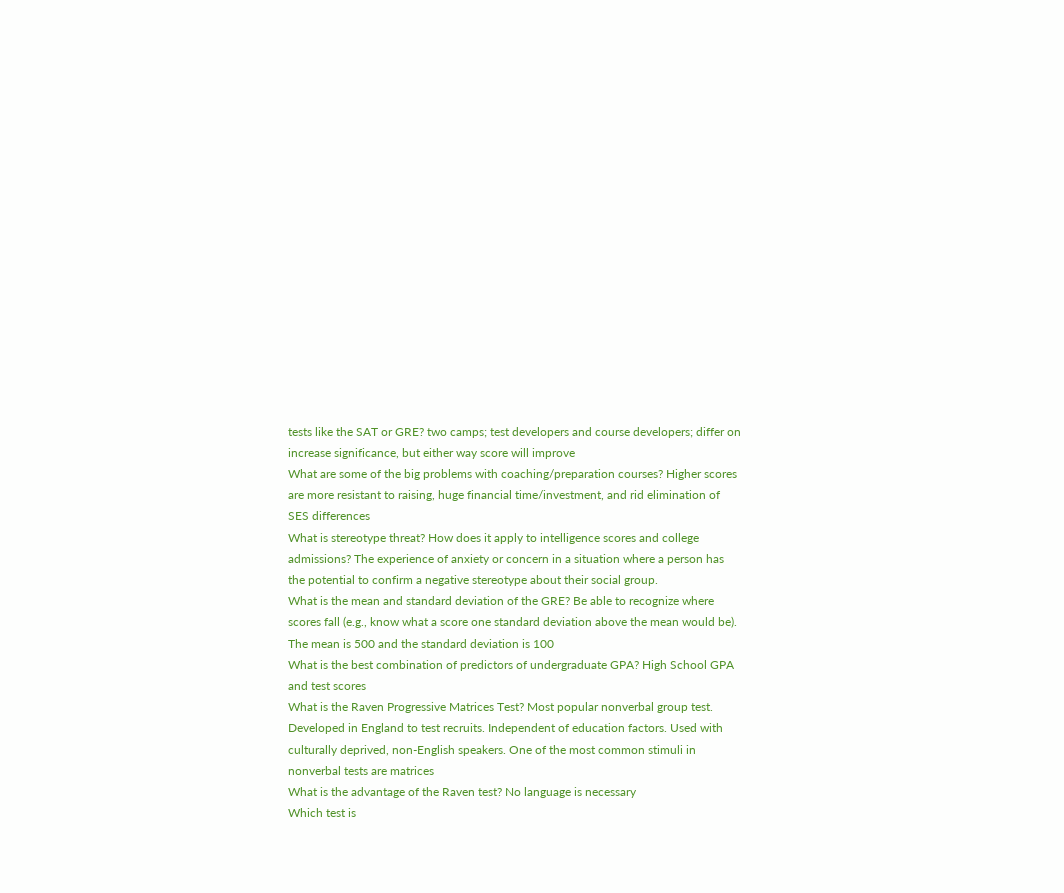tests like the SAT or GRE? two camps; test developers and course developers; differ on increase significance, but either way score will improve
What are some of the big problems with coaching/preparation courses? Higher scores are more resistant to raising, huge financial time/investment, and rid elimination of SES differences
What is stereotype threat? How does it apply to intelligence scores and college admissions? The experience of anxiety or concern in a situation where a person has the potential to confirm a negative stereotype about their social group.
What is the mean and standard deviation of the GRE? Be able to recognize where scores fall (e.g., know what a score one standard deviation above the mean would be). The mean is 500 and the standard deviation is 100
What is the best combination of predictors of undergraduate GPA? High School GPA and test scores
What is the Raven Progressive Matrices Test? Most popular nonverbal group test. Developed in England to test recruits. Independent of education factors. Used with culturally deprived, non-English speakers. One of the most common stimuli in nonverbal tests are matrices
What is the advantage of the Raven test? No language is necessary
Which test is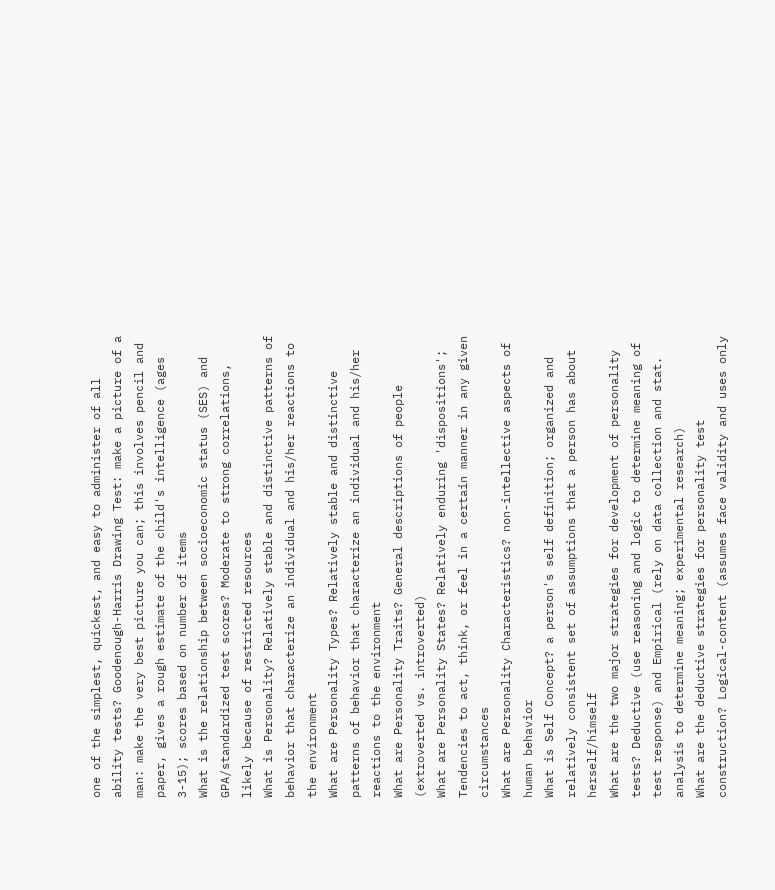one of the simplest, quickest, and easy to administer of all ability tests? Goodenough-Harris Drawing Test: make a picture of a man: make the very best picture you can; this involves pencil and paper, gives a rough estimate of the child's intelligence (ages 3-15); scores based on number of items
What is the relationship between socioeconomic status (SES) and GPA/standardized test scores? Moderate to strong correlations, likely because of restricted resources
What is Personality? Relatively stable and distinctive patterns of behavior that characterize an individual and his/her reactions to the environment
What are Personality Types? Relatively stable and distinctive patterns of behavior that characterize an individual and his/her reactions to the environment
What are Personality Traits? General descriptions of people (extroverted vs. introverted)
What are Personality States? Relatively enduring 'dispositions'; Tendencies to act, think, or feel in a certain manner in any given circumstances
What are Personality Characteristics? non-intellective aspects of human behavior
What is Self Concept? a person's self definition; organized and relatively consistent set of assumptions that a person has about herself/himself
What are the two major strategies for development of personality tests? Deductive (use reasoning and logic to determine meaning of test response) and Empirical (rely on data collection and stat. analysis to determine meaning; experimental research)
What are the deductive strategies for personality test construction? Logical-content (assumes face validity and uses only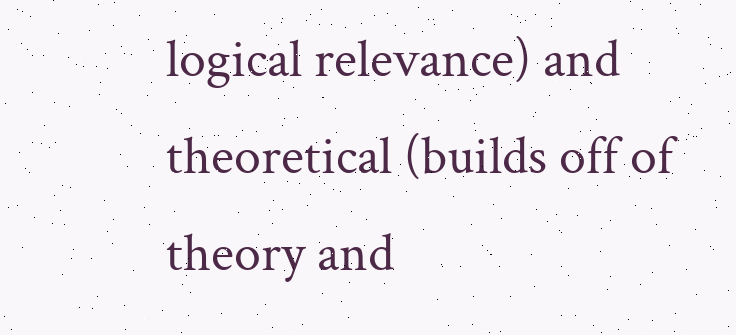logical relevance) and theoretical (builds off of theory and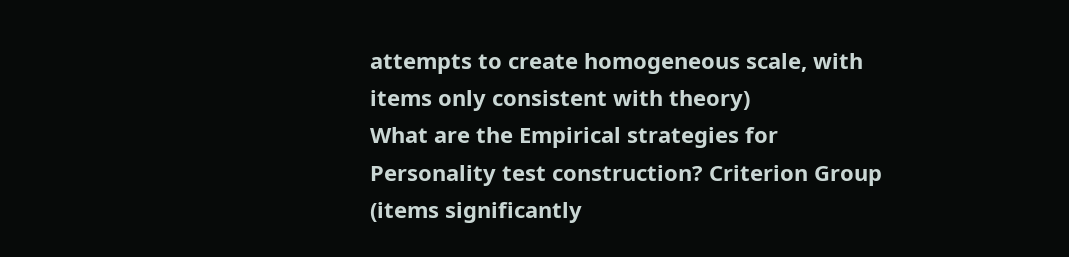attempts to create homogeneous scale, with items only consistent with theory)
What are the Empirical strategies for Personality test construction? Criterion Group (items significantly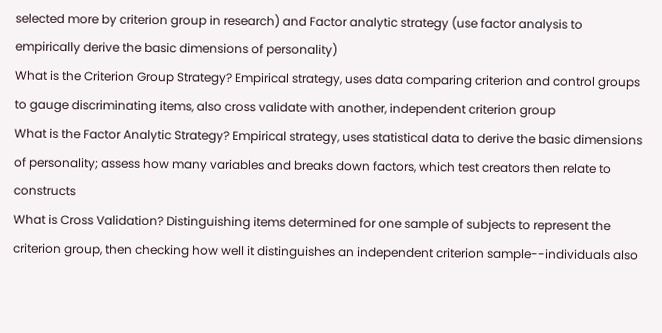selected more by criterion group in research) and Factor analytic strategy (use factor analysis to empirically derive the basic dimensions of personality)
What is the Criterion Group Strategy? Empirical strategy, uses data comparing criterion and control groups to gauge discriminating items, also cross validate with another, independent criterion group
What is the Factor Analytic Strategy? Empirical strategy, uses statistical data to derive the basic dimensions of personality; assess how many variables and breaks down factors, which test creators then relate to constructs
What is Cross Validation? Distinguishing items determined for one sample of subjects to represent the criterion group, then checking how well it distinguishes an independent criterion sample--individuals also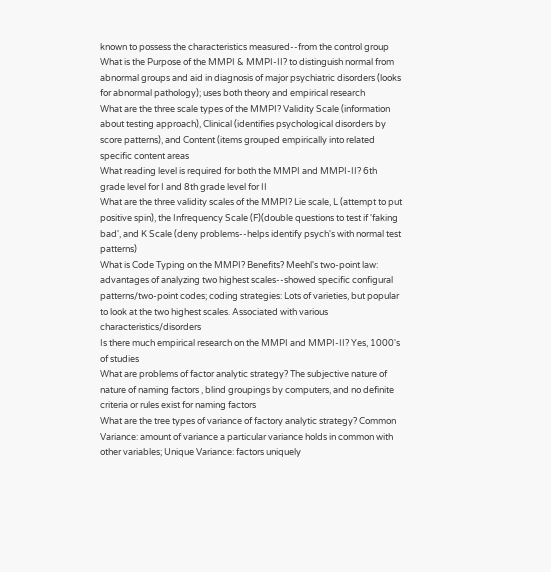known to possess the characteristics measured--from the control group
What is the Purpose of the MMPI & MMPI-II? to distinguish normal from abnormal groups and aid in diagnosis of major psychiatric disorders (looks for abnormal pathology); uses both theory and empirical research
What are the three scale types of the MMPI? Validity Scale (information about testing approach), Clinical (identifies psychological disorders by score patterns), and Content (items grouped empirically into related specific content areas
What reading level is required for both the MMPI and MMPI-II? 6th grade level for I and 8th grade level for II
What are the three validity scales of the MMPI? Lie scale, L (attempt to put positive spin), the Infrequency Scale (F)(double questions to test if 'faking bad', and K Scale (deny problems--helps identify psych's with normal test patterns)
What is Code Typing on the MMPI? Benefits? Meehl's two-point law: advantages of analyzing two highest scales--showed specific configural patterns/two-point codes; coding strategies: Lots of varieties, but popular to look at the two highest scales. Associated with various characteristics/disorders
Is there much empirical research on the MMPI and MMPI-II? Yes, 1000's of studies
What are problems of factor analytic strategy? The subjective nature of nature of naming factors , blind groupings by computers, and no definite criteria or rules exist for naming factors
What are the tree types of variance of factory analytic strategy? Common Variance: amount of variance a particular variance holds in common with other variables; Unique Variance: factors uniquely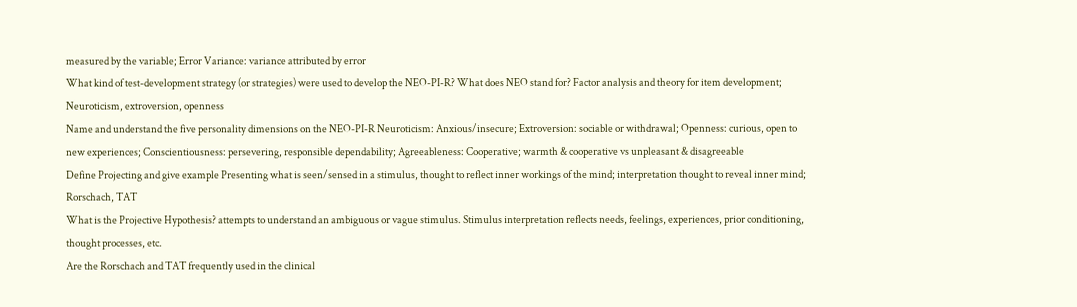measured by the variable; Error Variance: variance attributed by error
What kind of test-development strategy (or strategies) were used to develop the NEO-PI-R? What does NEO stand for? Factor analysis and theory for item development; Neuroticism, extroversion, openness
Name and understand the five personality dimensions on the NEO-PI-R Neuroticism: Anxious/insecure; Extroversion: sociable or withdrawal; Openness: curious, open to new experiences; Conscientiousness: persevering, responsible dependability; Agreeableness: Cooperative; warmth & cooperative vs unpleasant & disagreeable
Define Projecting and give example Presenting what is seen/sensed in a stimulus, thought to reflect inner workings of the mind; interpretation thought to reveal inner mind; Rorschach, TAT
What is the Projective Hypothesis? attempts to understand an ambiguous or vague stimulus. Stimulus interpretation reflects needs, feelings, experiences, prior conditioning, thought processes, etc.
Are the Rorschach and TAT frequently used in the clinical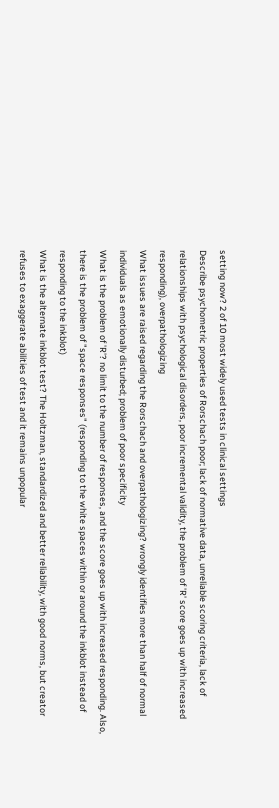setting now? 2 of 10 most widely used tests in clinical settings
Describe psychometric properties of Rorschach poor; lack of normative data, unreliable scoring criteria, lack of relationships with psychological disorders, poor incremental validity, the problem of 'R' score goes up with increased responding), overpathologizing
What issues are raised regarding the Rorschach and overpathologizing? wrongly identifies more than half of normal individuals as emotionally disturbed; problem of poor specificity
What is the problem of 'R'? no limit to the number of responses, and the score goes up with increased responding. Also, there is the problem of "space responses" (responding to the white spaces within or around the inkblot instead of responding to the inkblot)
What is the alternate inkblot test? The Holtzman, standardized and better reliability, with good norms, but creator refuses to exaggerate abilities of test and it remains unpopular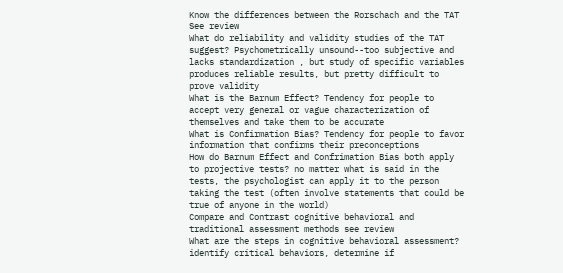Know the differences between the Rorschach and the TAT See review
What do reliability and validity studies of the TAT suggest? Psychometrically unsound--too subjective and lacks standardization , but study of specific variables produces reliable results, but pretty difficult to prove validity
What is the Barnum Effect? Tendency for people to accept very general or vague characterization of themselves and take them to be accurate
What is Confirmation Bias? Tendency for people to favor information that confirms their preconceptions
How do Barnum Effect and Confrimation Bias both apply to projective tests? no matter what is said in the tests, the psychologist can apply it to the person taking the test (often involve statements that could be true of anyone in the world)
Compare and Contrast cognitive behavioral and traditional assessment methods see review
What are the steps in cognitive behavioral assessment? identify critical behaviors, determine if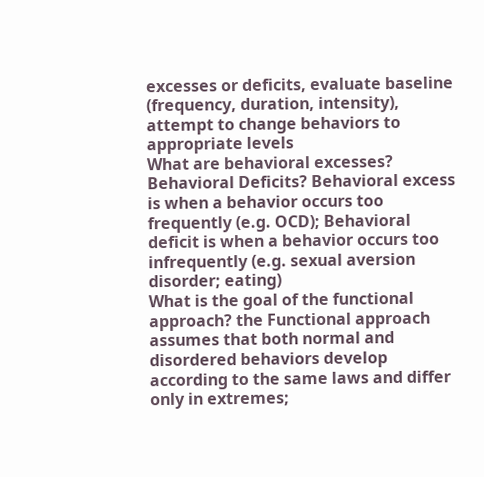excesses or deficits, evaluate baseline (frequency, duration, intensity), attempt to change behaviors to appropriate levels
What are behavioral excesses? Behavioral Deficits? Behavioral excess is when a behavior occurs too frequently (e.g. OCD); Behavioral deficit is when a behavior occurs too infrequently (e.g. sexual aversion disorder; eating)
What is the goal of the functional approach? the Functional approach assumes that both normal and disordered behaviors develop according to the same laws and differ only in extremes;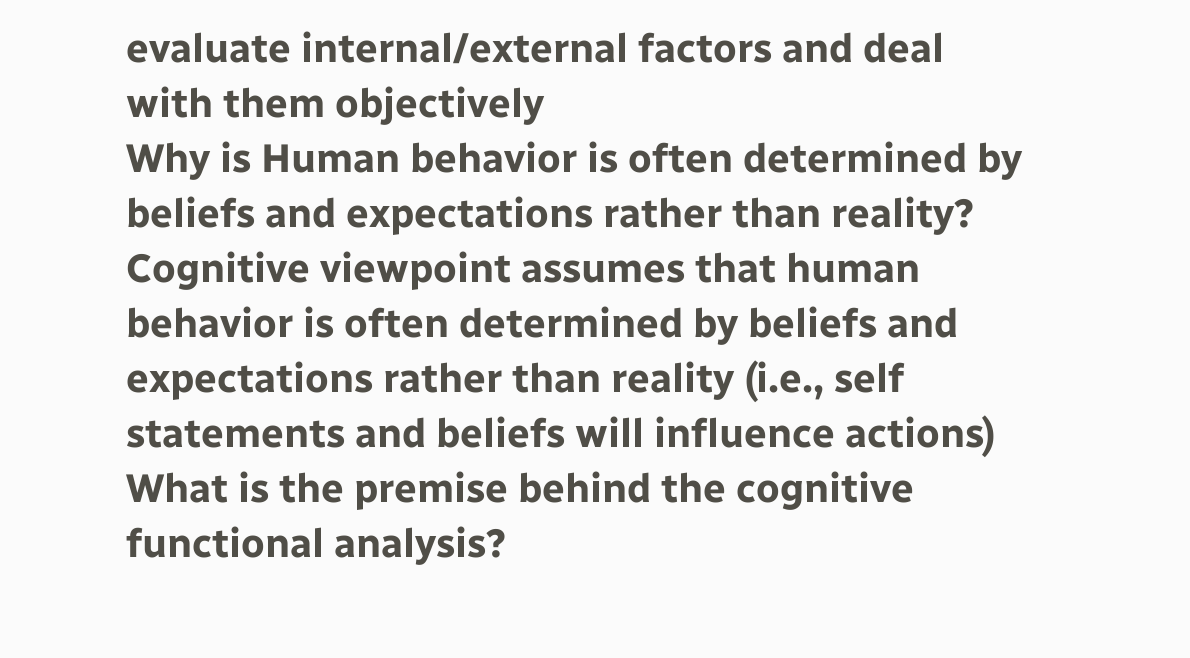evaluate internal/external factors and deal with them objectively
Why is Human behavior is often determined by beliefs and expectations rather than reality? Cognitive viewpoint assumes that human behavior is often determined by beliefs and expectations rather than reality (i.e., self statements and beliefs will influence actions)
What is the premise behind the cognitive functional analysis?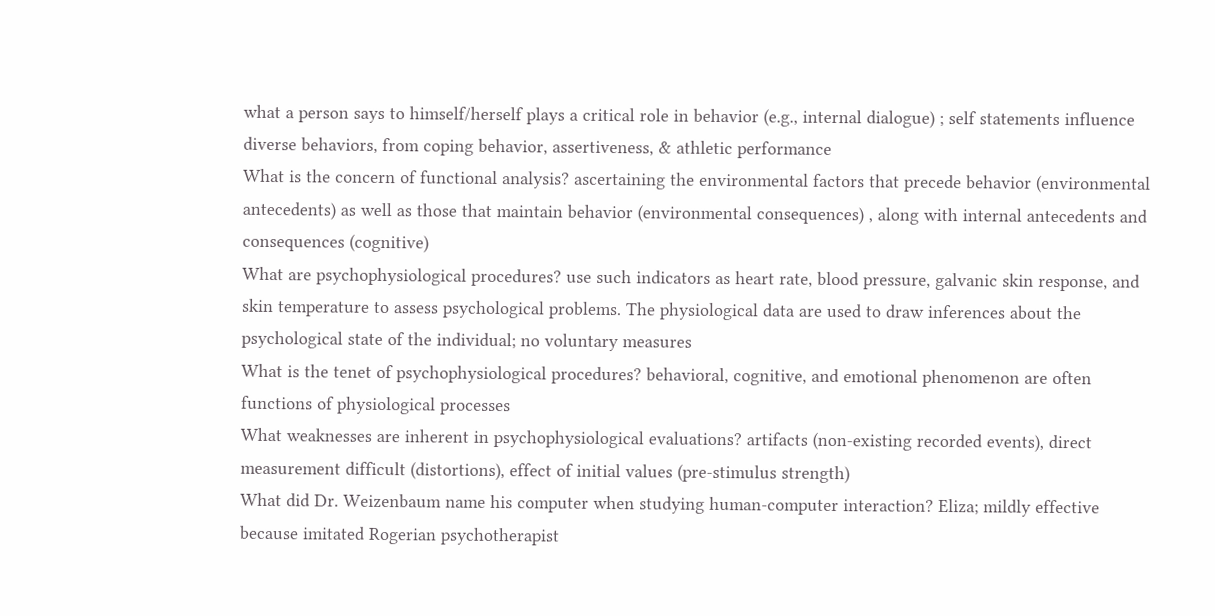what a person says to himself/herself plays a critical role in behavior (e.g., internal dialogue) ; self statements influence diverse behaviors, from coping behavior, assertiveness, & athletic performance
What is the concern of functional analysis? ascertaining the environmental factors that precede behavior (environmental antecedents) as well as those that maintain behavior (environmental consequences) , along with internal antecedents and consequences (cognitive)
What are psychophysiological procedures? use such indicators as heart rate, blood pressure, galvanic skin response, and skin temperature to assess psychological problems. The physiological data are used to draw inferences about the psychological state of the individual; no voluntary measures
What is the tenet of psychophysiological procedures? behavioral, cognitive, and emotional phenomenon are often functions of physiological processes
What weaknesses are inherent in psychophysiological evaluations? artifacts (non-existing recorded events), direct measurement difficult (distortions), effect of initial values (pre-stimulus strength)
What did Dr. Weizenbaum name his computer when studying human-computer interaction? Eliza; mildly effective because imitated Rogerian psychotherapist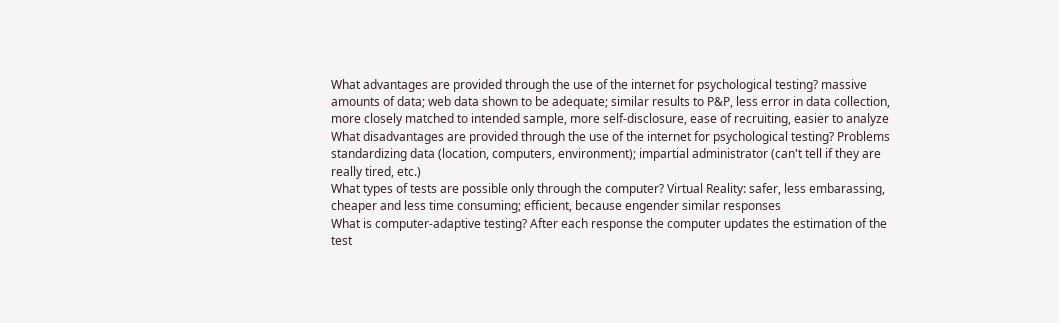What advantages are provided through the use of the internet for psychological testing? massive amounts of data; web data shown to be adequate; similar results to P&P, less error in data collection, more closely matched to intended sample, more self-disclosure, ease of recruiting, easier to analyze
What disadvantages are provided through the use of the internet for psychological testing? Problems standardizing data (location, computers, environment); impartial administrator (can't tell if they are really tired, etc.)
What types of tests are possible only through the computer? Virtual Reality: safer, less embarassing, cheaper and less time consuming; efficient, because engender similar responses
What is computer-adaptive testing? After each response the computer updates the estimation of the test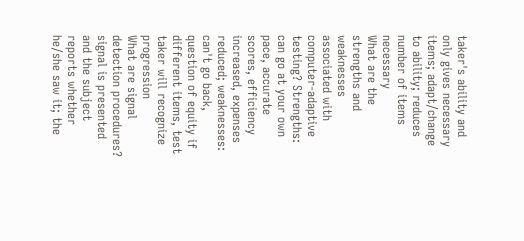taker's ability and only gives necessary items; adapt/change to ability; reduces number of items necessary
What are the strengths and weaknesses associated with computer-adaptive testing? Strengths: can go at your own pace, accurate scores, efficiency increased, expenses reduced; weaknesses: can't go back, question of equity if different items, test taker will recognize progression
What are signal detection procedures? signal is presented and the subject reports whether he/she saw it; the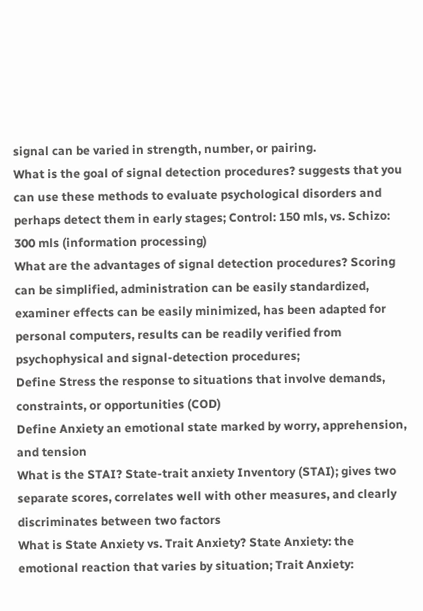signal can be varied in strength, number, or pairing.
What is the goal of signal detection procedures? suggests that you can use these methods to evaluate psychological disorders and perhaps detect them in early stages; Control: 150 mls, vs. Schizo: 300 mls (information processing)
What are the advantages of signal detection procedures? Scoring can be simplified, administration can be easily standardized, examiner effects can be easily minimized, has been adapted for personal computers, results can be readily verified from psychophysical and signal-detection procedures;
Define Stress the response to situations that involve demands, constraints, or opportunities (COD)
Define Anxiety an emotional state marked by worry, apprehension, and tension
What is the STAI? State-trait anxiety Inventory (STAI); gives two separate scores, correlates well with other measures, and clearly discriminates between two factors
What is State Anxiety vs. Trait Anxiety? State Anxiety: the emotional reaction that varies by situation; Trait Anxiety: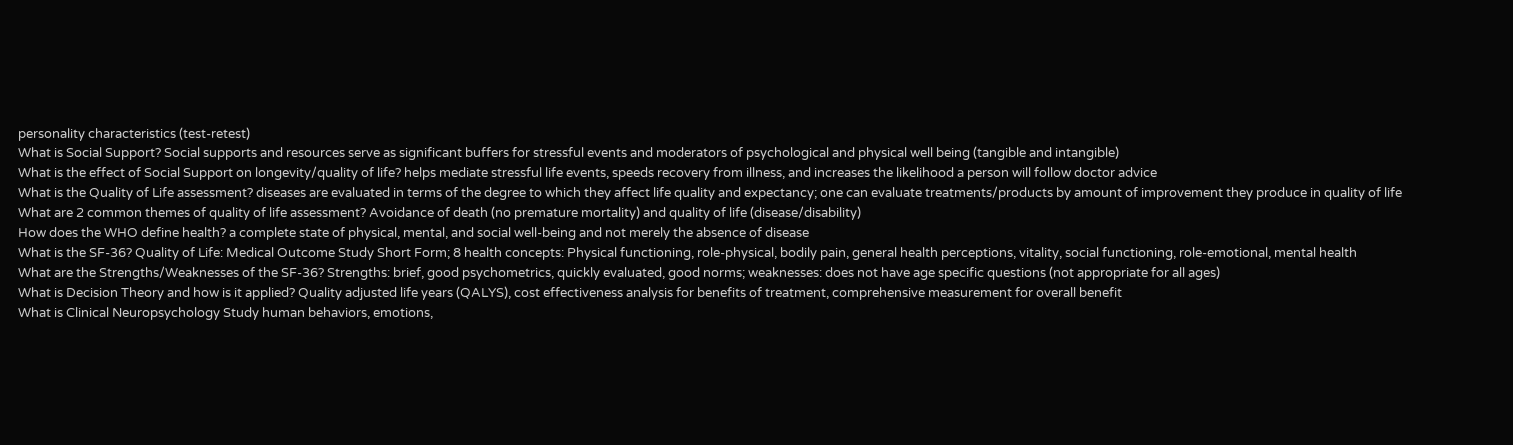personality characteristics (test-retest)
What is Social Support? Social supports and resources serve as significant buffers for stressful events and moderators of psychological and physical well being (tangible and intangible)
What is the effect of Social Support on longevity/quality of life? helps mediate stressful life events, speeds recovery from illness, and increases the likelihood a person will follow doctor advice
What is the Quality of Life assessment? diseases are evaluated in terms of the degree to which they affect life quality and expectancy; one can evaluate treatments/products by amount of improvement they produce in quality of life
What are 2 common themes of quality of life assessment? Avoidance of death (no premature mortality) and quality of life (disease/disability)
How does the WHO define health? a complete state of physical, mental, and social well-being and not merely the absence of disease
What is the SF-36? Quality of Life: Medical Outcome Study Short Form; 8 health concepts: Physical functioning, role-physical, bodily pain, general health perceptions, vitality, social functioning, role-emotional, mental health
What are the Strengths/Weaknesses of the SF-36? Strengths: brief, good psychometrics, quickly evaluated, good norms; weaknesses: does not have age specific questions (not appropriate for all ages)
What is Decision Theory and how is it applied? Quality adjusted life years (QALYS), cost effectiveness analysis for benefits of treatment, comprehensive measurement for overall benefit
What is Clinical Neuropsychology Study human behaviors, emotions,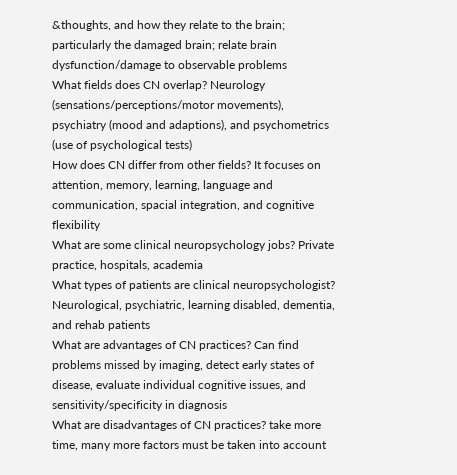&thoughts, and how they relate to the brain; particularly the damaged brain; relate brain dysfunction/damage to observable problems
What fields does CN overlap? Neurology (sensations/perceptions/motor movements), psychiatry (mood and adaptions), and psychometrics (use of psychological tests)
How does CN differ from other fields? It focuses on attention, memory, learning, language and communication, spacial integration, and cognitive flexibility
What are some clinical neuropsychology jobs? Private practice, hospitals, academia
What types of patients are clinical neuropsychologist? Neurological, psychiatric, learning disabled, dementia, and rehab patients
What are advantages of CN practices? Can find problems missed by imaging, detect early states of disease, evaluate individual cognitive issues, and sensitivity/specificity in diagnosis
What are disadvantages of CN practices? take more time, many more factors must be taken into account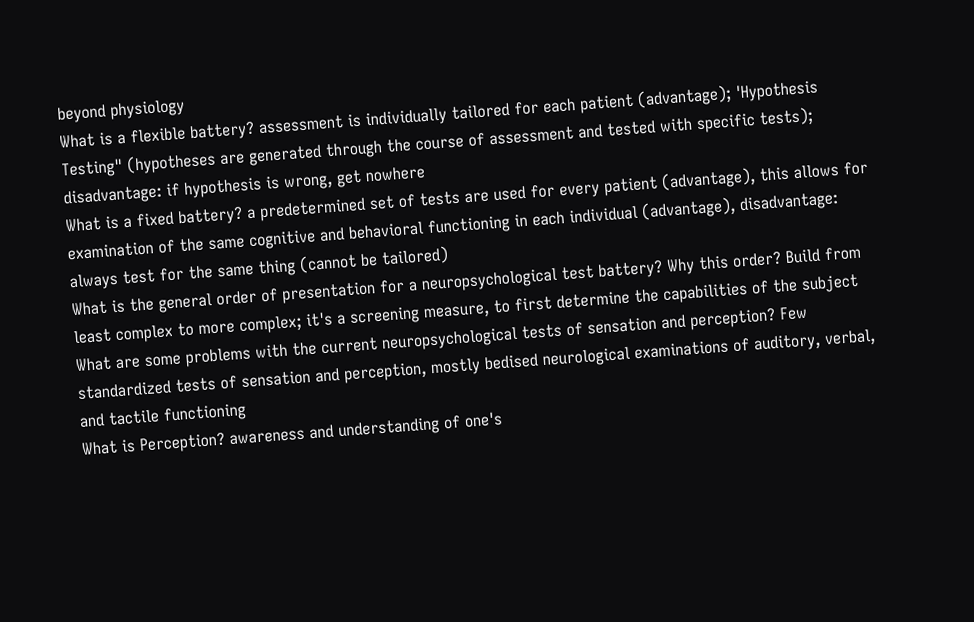beyond physiology
What is a flexible battery? assessment is individually tailored for each patient (advantage); 'Hypothesis Testing" (hypotheses are generated through the course of assessment and tested with specific tests); disadvantage: if hypothesis is wrong, get nowhere
What is a fixed battery? a predetermined set of tests are used for every patient (advantage), this allows for examination of the same cognitive and behavioral functioning in each individual (advantage), disadvantage: always test for the same thing (cannot be tailored)
What is the general order of presentation for a neuropsychological test battery? Why this order? Build from least complex to more complex; it's a screening measure, to first determine the capabilities of the subject
What are some problems with the current neuropsychological tests of sensation and perception? Few standardized tests of sensation and perception, mostly bedised neurological examinations of auditory, verbal, and tactile functioning
What is Perception? awareness and understanding of one's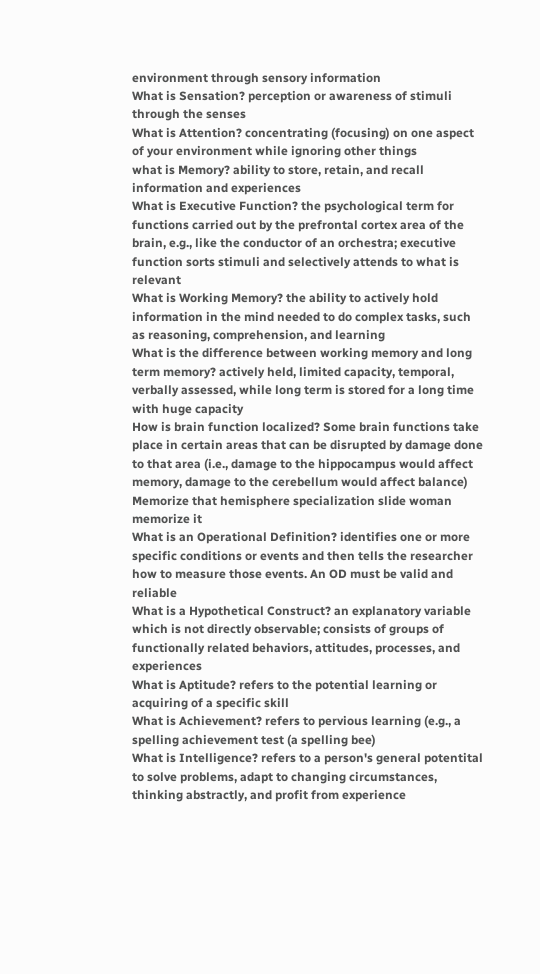environment through sensory information
What is Sensation? perception or awareness of stimuli through the senses
What is Attention? concentrating (focusing) on one aspect of your environment while ignoring other things
what is Memory? ability to store, retain, and recall information and experiences
What is Executive Function? the psychological term for functions carried out by the prefrontal cortex area of the brain, e.g., like the conductor of an orchestra; executive function sorts stimuli and selectively attends to what is relevant
What is Working Memory? the ability to actively hold information in the mind needed to do complex tasks, such as reasoning, comprehension, and learning
What is the difference between working memory and long term memory? actively held, limited capacity, temporal, verbally assessed, while long term is stored for a long time with huge capacity
How is brain function localized? Some brain functions take place in certain areas that can be disrupted by damage done to that area (i.e., damage to the hippocampus would affect memory, damage to the cerebellum would affect balance)
Memorize that hemisphere specialization slide woman memorize it
What is an Operational Definition? identifies one or more specific conditions or events and then tells the researcher how to measure those events. An OD must be valid and reliable
What is a Hypothetical Construct? an explanatory variable which is not directly observable; consists of groups of functionally related behaviors, attitudes, processes, and experiences
What is Aptitude? refers to the potential learning or acquiring of a specific skill
What is Achievement? refers to pervious learning (e.g., a spelling achievement test (a spelling bee)
What is Intelligence? refers to a person's general potentital to solve problems, adapt to changing circumstances, thinking abstractly, and profit from experience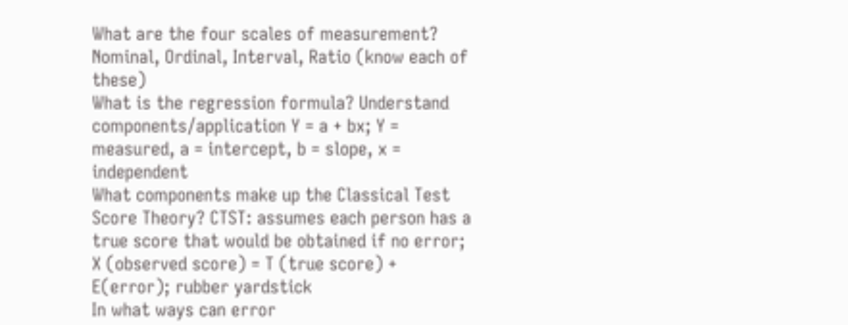What are the four scales of measurement? Nominal, Ordinal, Interval, Ratio (know each of these)
What is the regression formula? Understand components/application Y = a + bx; Y = measured, a = intercept, b = slope, x = independent
What components make up the Classical Test Score Theory? CTST: assumes each person has a true score that would be obtained if no error; X (observed score) = T (true score) + E(error); rubber yardstick
In what ways can error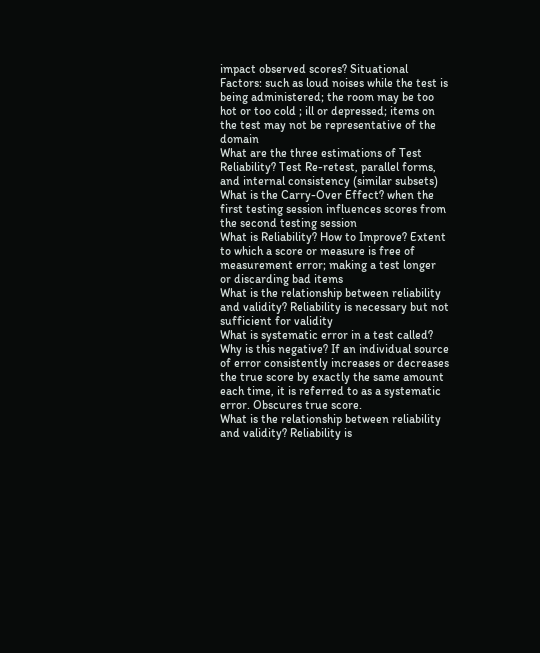impact observed scores? Situational Factors: such as loud noises while the test is being administered; the room may be too hot or too cold ; ill or depressed; items on the test may not be representative of the domain
What are the three estimations of Test Reliability? Test Re-retest, parallel forms, and internal consistency (similar subsets)
What is the Carry-Over Effect? when the first testing session influences scores from the second testing session
What is Reliability? How to Improve? Extent to which a score or measure is free of measurement error; making a test longer or discarding bad items
What is the relationship between reliability and validity? Reliability is necessary but not sufficient for validity
What is systematic error in a test called? Why is this negative? If an individual source of error consistently increases or decreases the true score by exactly the same amount each time, it is referred to as a systematic error. Obscures true score.
What is the relationship between reliability and validity? Reliability is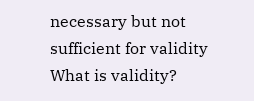necessary but not sufficient for validity
What is validity?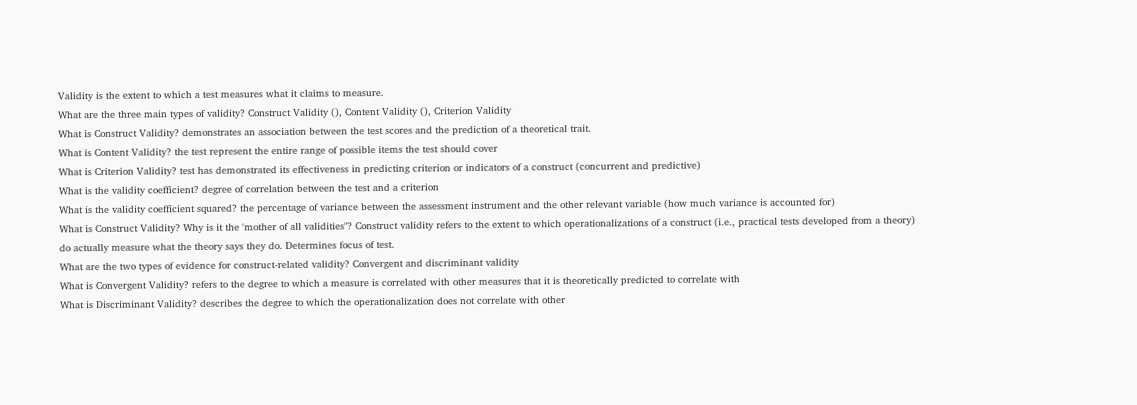Validity is the extent to which a test measures what it claims to measure.
What are the three main types of validity? Construct Validity (), Content Validity (), Criterion Validity
What is Construct Validity? demonstrates an association between the test scores and the prediction of a theoretical trait.
What is Content Validity? the test represent the entire range of possible items the test should cover
What is Criterion Validity? test has demonstrated its effectiveness in predicting criterion or indicators of a construct (concurrent and predictive)
What is the validity coefficient? degree of correlation between the test and a criterion
What is the validity coefficient squared? the percentage of variance between the assessment instrument and the other relevant variable (how much variance is accounted for)
What is Construct Validity? Why is it the 'mother of all validities"? Construct validity refers to the extent to which operationalizations of a construct (i.e., practical tests developed from a theory) do actually measure what the theory says they do. Determines focus of test.
What are the two types of evidence for construct-related validity? Convergent and discriminant validity
What is Convergent Validity? refers to the degree to which a measure is correlated with other measures that it is theoretically predicted to correlate with
What is Discriminant Validity? describes the degree to which the operationalization does not correlate with other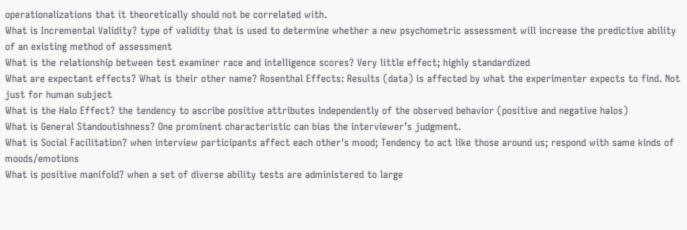operationalizations that it theoretically should not be correlated with.
What is Incremental Validity? type of validity that is used to determine whether a new psychometric assessment will increase the predictive ability of an existing method of assessment
What is the relationship between test examiner race and intelligence scores? Very little effect; highly standardized
What are expectant effects? What is their other name? Rosenthal Effects: Results (data) is affected by what the experimenter expects to find. Not just for human subject
What is the Halo Effect? the tendency to ascribe positive attributes independently of the observed behavior (positive and negative halos)
What is General Standoutishness? One prominent characteristic can bias the interviewer’s judgment.
What is Social Facilitation? when interview participants affect each other's mood; Tendency to act like those around us; respond with same kinds of moods/emotions
What is positive manifold? when a set of diverse ability tests are administered to large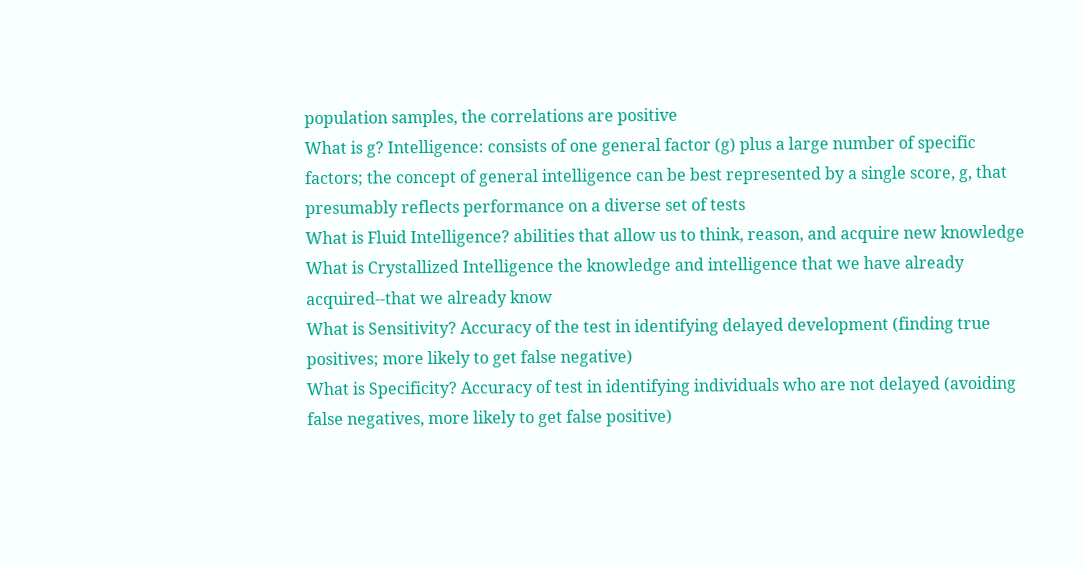population samples, the correlations are positive
What is g? Intelligence: consists of one general factor (g) plus a large number of specific factors; the concept of general intelligence can be best represented by a single score, g, that presumably reflects performance on a diverse set of tests
What is Fluid Intelligence? abilities that allow us to think, reason, and acquire new knowledge
What is Crystallized Intelligence the knowledge and intelligence that we have already acquired--that we already know
What is Sensitivity? Accuracy of the test in identifying delayed development (finding true positives; more likely to get false negative)
What is Specificity? Accuracy of test in identifying individuals who are not delayed (avoiding false negatives, more likely to get false positive)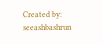Created by: seeashbashrun